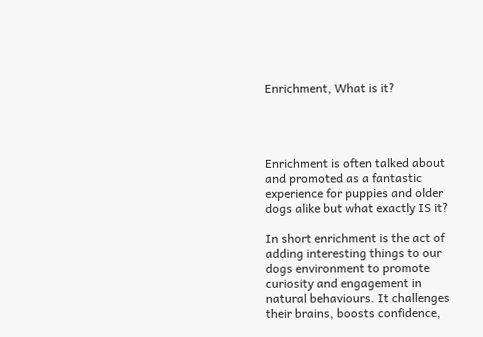Enrichment, What is it?




Enrichment is often talked about and promoted as a fantastic experience for puppies and older dogs alike but what exactly IS it?

In short enrichment is the act of adding interesting things to our dogs environment to promote curiosity and engagement in natural behaviours. It challenges their brains, boosts confidence,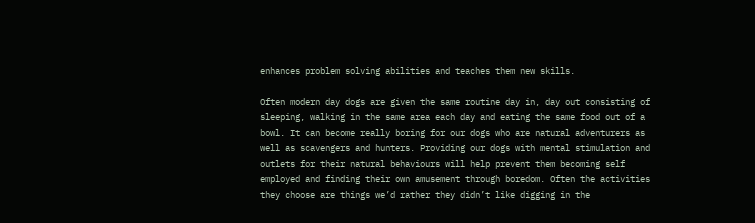enhances problem solving abilities and teaches them new skills.

Often modern day dogs are given the same routine day in, day out consisting of sleeping, walking in the same area each day and eating the same food out of a bowl. It can become really boring for our dogs who are natural adventurers as well as scavengers and hunters. Providing our dogs with mental stimulation and outlets for their natural behaviours will help prevent them becoming self employed and finding their own amusement through boredom. Often the activities they choose are things we’d rather they didn’t like digging in the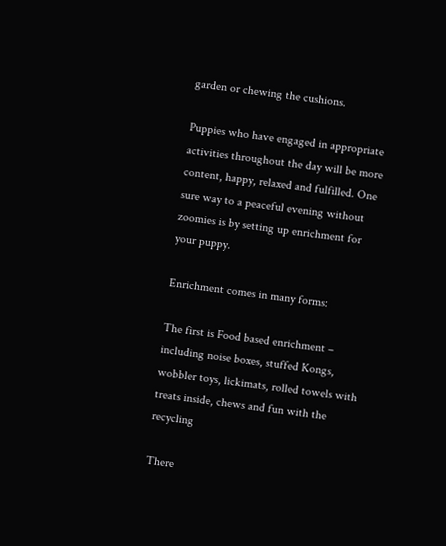garden or chewing the cushions.

Puppies who have engaged in appropriate activities throughout the day will be more content, happy, relaxed and fulfilled. One sure way to a peaceful evening without zoomies is by setting up enrichment for your puppy.

Enrichment comes in many forms:

The first is Food based enrichment – including noise boxes, stuffed Kongs, wobbler toys, lickimats, rolled towels with treats inside, chews and fun with the recycling

There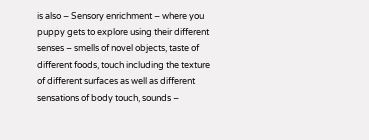is also – Sensory enrichment – where you puppy gets to explore using their different senses – smells of novel objects, taste of different foods, touch including the texture of different surfaces as well as different sensations of body touch, sounds –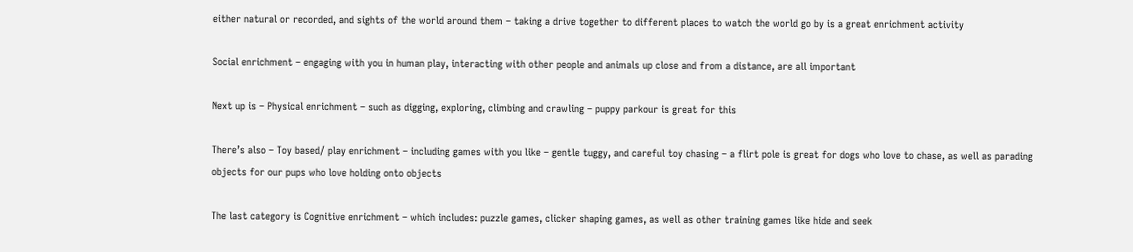either natural or recorded, and sights of the world around them – taking a drive together to different places to watch the world go by is a great enrichment activity

Social enrichment – engaging with you in human play, interacting with other people and animals up close and from a distance, are all important

Next up is – Physical enrichment – such as digging, exploring, climbing and crawling – puppy parkour is great for this

There’s also – Toy based/ play enrichment – including games with you like – gentle tuggy, and careful toy chasing – a flirt pole is great for dogs who love to chase, as well as parading objects for our pups who love holding onto objects

The last category is Cognitive enrichment – which includes: puzzle games, clicker shaping games, as well as other training games like hide and seek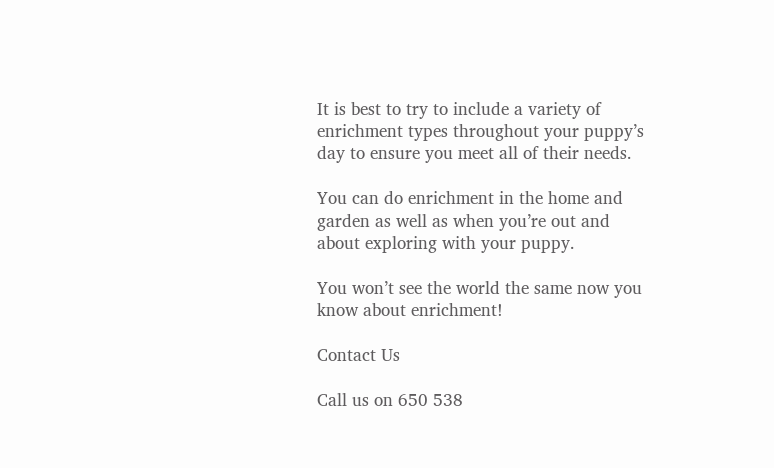It is best to try to include a variety of enrichment types throughout your puppy’s day to ensure you meet all of their needs.

You can do enrichment in the home and garden as well as when you’re out and about exploring with your puppy.

You won’t see the world the same now you know about enrichment!

Contact Us

Call us on 650 538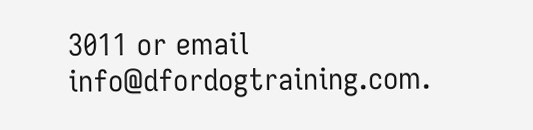3011 or email info@dfordogtraining.com.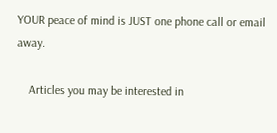YOUR peace of mind is JUST one phone call or email away.

    Articles you may be interested in